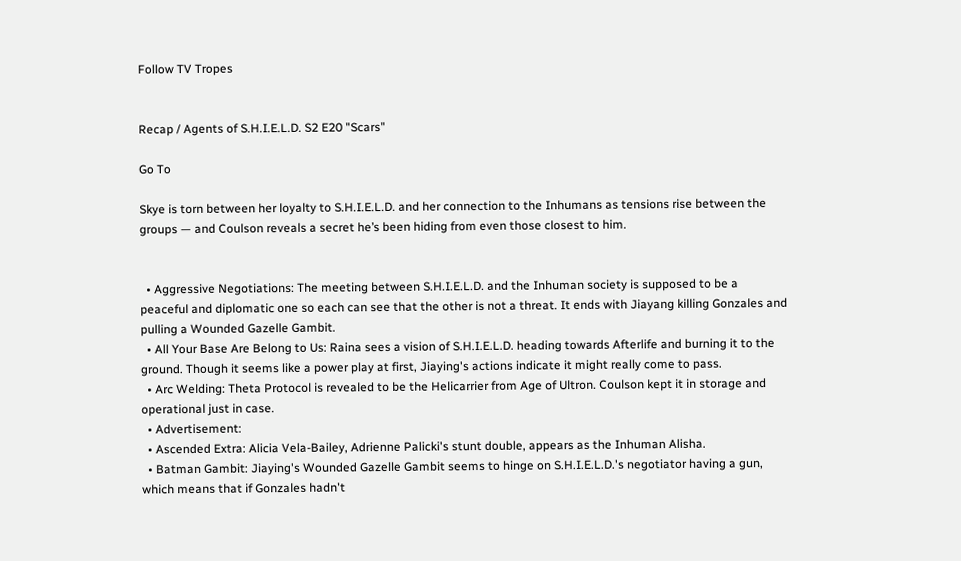Follow TV Tropes


Recap / Agents of S.H.I.E.L.D. S2 E20 "Scars"

Go To

Skye is torn between her loyalty to S.H.I.E.L.D. and her connection to the Inhumans as tensions rise between the groups — and Coulson reveals a secret he’s been hiding from even those closest to him.


  • Aggressive Negotiations: The meeting between S.H.I.E.L.D. and the Inhuman society is supposed to be a peaceful and diplomatic one so each can see that the other is not a threat. It ends with Jiayang killing Gonzales and pulling a Wounded Gazelle Gambit.
  • All Your Base Are Belong to Us: Raina sees a vision of S.H.I.E.L.D. heading towards Afterlife and burning it to the ground. Though it seems like a power play at first, Jiaying's actions indicate it might really come to pass.
  • Arc Welding: Theta Protocol is revealed to be the Helicarrier from Age of Ultron. Coulson kept it in storage and operational just in case.
  • Advertisement:
  • Ascended Extra: Alicia Vela-Bailey, Adrienne Palicki's stunt double, appears as the Inhuman Alisha.
  • Batman Gambit: Jiaying's Wounded Gazelle Gambit seems to hinge on S.H.I.E.L.D.'s negotiator having a gun, which means that if Gonzales hadn't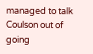managed to talk Coulson out of going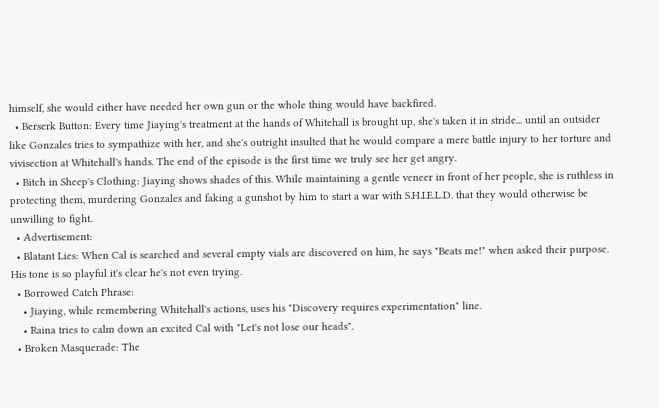himself, she would either have needed her own gun or the whole thing would have backfired.
  • Berserk Button: Every time Jiaying's treatment at the hands of Whitehall is brought up, she's taken it in stride... until an outsider like Gonzales tries to sympathize with her, and she's outright insulted that he would compare a mere battle injury to her torture and vivisection at Whitehall's hands. The end of the episode is the first time we truly see her get angry.
  • Bitch in Sheep's Clothing: Jiaying shows shades of this. While maintaining a gentle veneer in front of her people, she is ruthless in protecting them, murdering Gonzales and faking a gunshot by him to start a war with S.H.I.E.L.D. that they would otherwise be unwilling to fight.
  • Advertisement:
  • Blatant Lies: When Cal is searched and several empty vials are discovered on him, he says "Beats me!" when asked their purpose. His tone is so playful it's clear he's not even trying.
  • Borrowed Catch Phrase:
    • Jiaying, while remembering Whitehall's actions, uses his "Discovery requires experimentation" line.
    • Raina tries to calm down an excited Cal with "Let's not lose our heads".
  • Broken Masquerade: The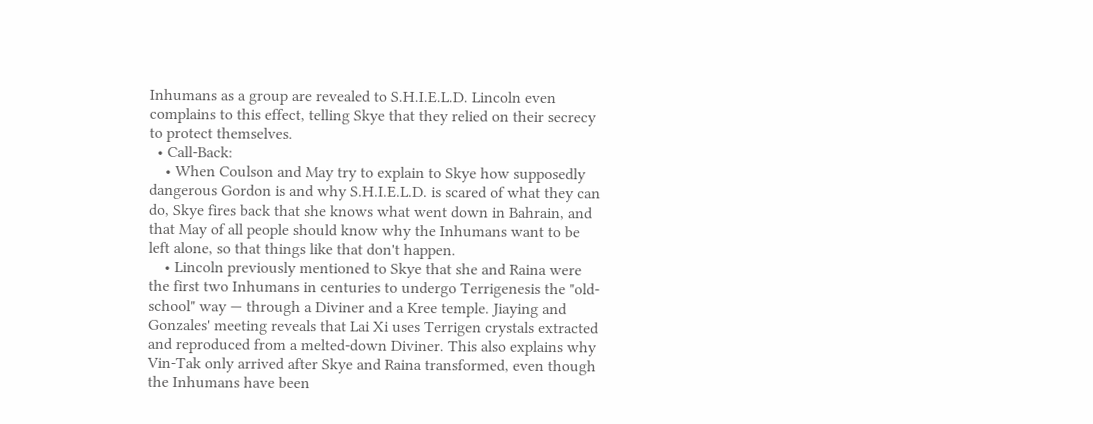Inhumans as a group are revealed to S.H.I.E.L.D. Lincoln even complains to this effect, telling Skye that they relied on their secrecy to protect themselves.
  • Call-Back:
    • When Coulson and May try to explain to Skye how supposedly dangerous Gordon is and why S.H.I.E.L.D. is scared of what they can do, Skye fires back that she knows what went down in Bahrain, and that May of all people should know why the Inhumans want to be left alone, so that things like that don't happen.
    • Lincoln previously mentioned to Skye that she and Raina were the first two Inhumans in centuries to undergo Terrigenesis the "old-school" way — through a Diviner and a Kree temple. Jiaying and Gonzales' meeting reveals that Lai Xi uses Terrigen crystals extracted and reproduced from a melted-down Diviner. This also explains why Vin-Tak only arrived after Skye and Raina transformed, even though the Inhumans have been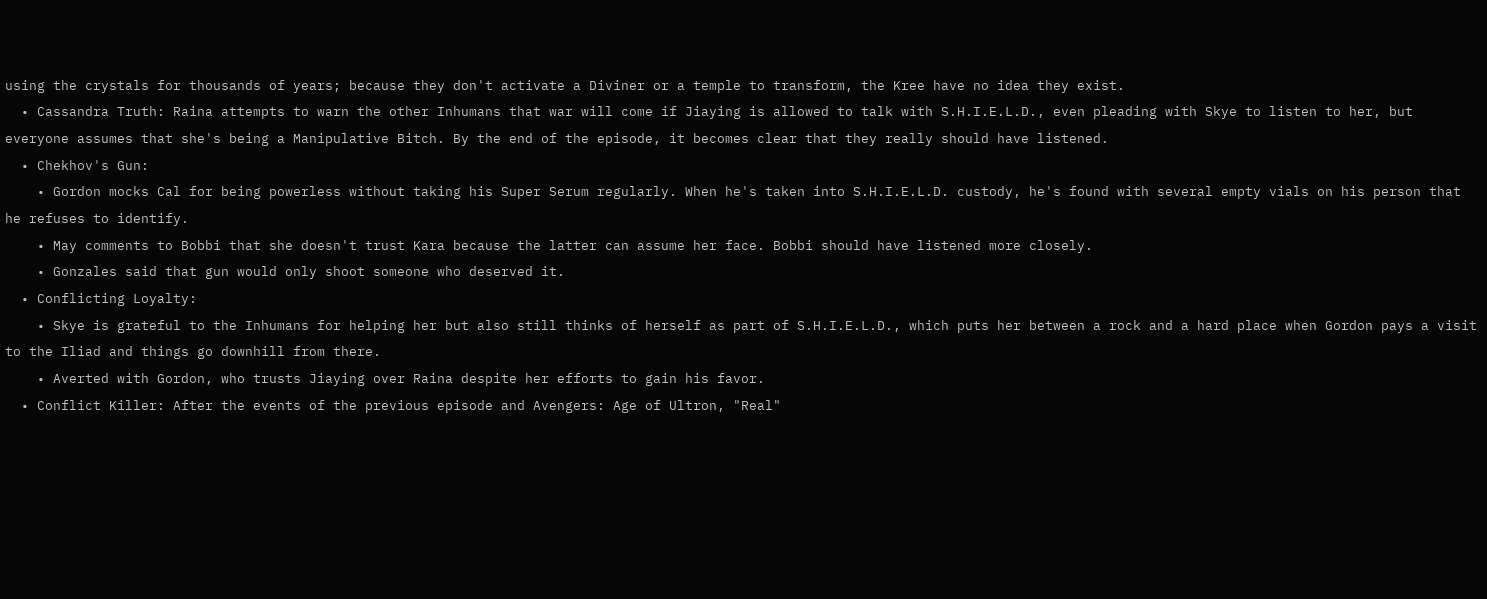using the crystals for thousands of years; because they don't activate a Diviner or a temple to transform, the Kree have no idea they exist.
  • Cassandra Truth: Raina attempts to warn the other Inhumans that war will come if Jiaying is allowed to talk with S.H.I.E.L.D., even pleading with Skye to listen to her, but everyone assumes that she's being a Manipulative Bitch. By the end of the episode, it becomes clear that they really should have listened.
  • Chekhov's Gun:
    • Gordon mocks Cal for being powerless without taking his Super Serum regularly. When he's taken into S.H.I.E.L.D. custody, he's found with several empty vials on his person that he refuses to identify.
    • May comments to Bobbi that she doesn't trust Kara because the latter can assume her face. Bobbi should have listened more closely.
    • Gonzales said that gun would only shoot someone who deserved it.
  • Conflicting Loyalty:
    • Skye is grateful to the Inhumans for helping her but also still thinks of herself as part of S.H.I.E.L.D., which puts her between a rock and a hard place when Gordon pays a visit to the Iliad and things go downhill from there.
    • Averted with Gordon, who trusts Jiaying over Raina despite her efforts to gain his favor.
  • Conflict Killer: After the events of the previous episode and Avengers: Age of Ultron, "Real"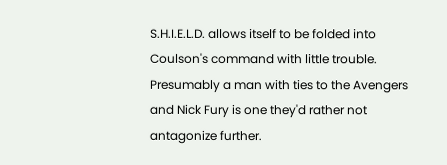S.H.I.E.L.D. allows itself to be folded into Coulson's command with little trouble. Presumably a man with ties to the Avengers and Nick Fury is one they'd rather not antagonize further.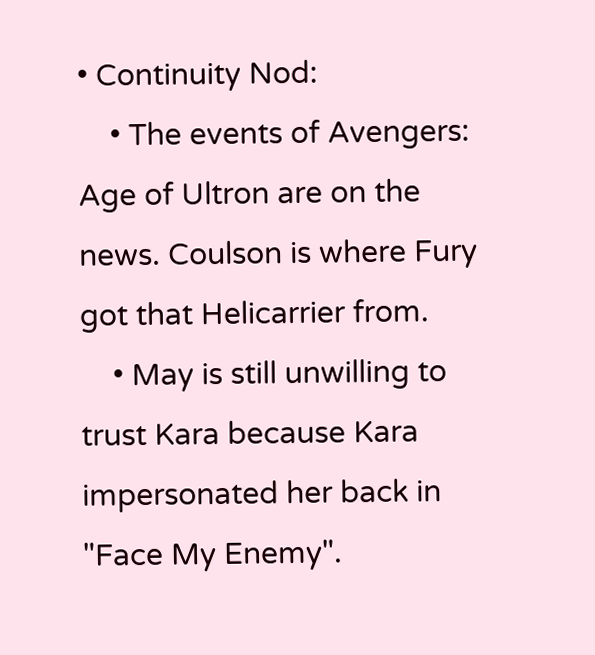• Continuity Nod:
    • The events of Avengers: Age of Ultron are on the news. Coulson is where Fury got that Helicarrier from.
    • May is still unwilling to trust Kara because Kara impersonated her back in "Face My Enemy".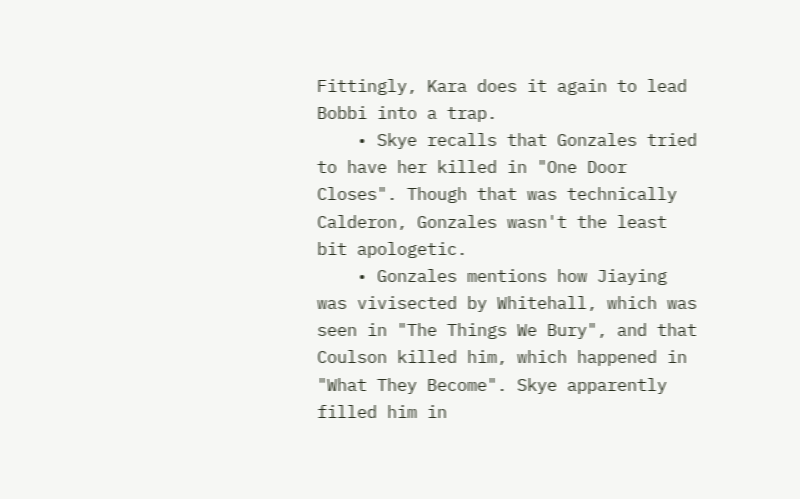Fittingly, Kara does it again to lead Bobbi into a trap.
    • Skye recalls that Gonzales tried to have her killed in "One Door Closes". Though that was technically Calderon, Gonzales wasn't the least bit apologetic.
    • Gonzales mentions how Jiaying was vivisected by Whitehall, which was seen in "The Things We Bury", and that Coulson killed him, which happened in "What They Become". Skye apparently filled him in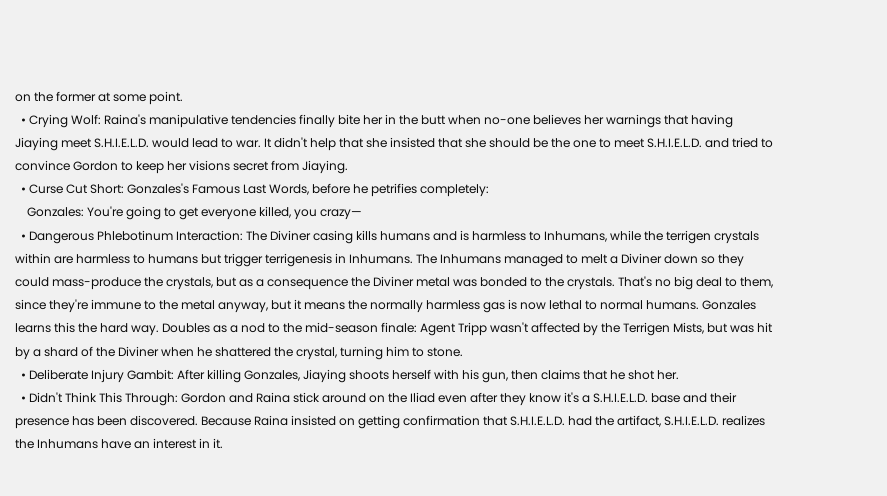on the former at some point.
  • Crying Wolf: Raina's manipulative tendencies finally bite her in the butt when no-one believes her warnings that having Jiaying meet S.H.I.E.L.D. would lead to war. It didn't help that she insisted that she should be the one to meet S.H.I.E.L.D. and tried to convince Gordon to keep her visions secret from Jiaying.
  • Curse Cut Short: Gonzales's Famous Last Words, before he petrifies completely:
    Gonzales: You're going to get everyone killed, you crazy—
  • Dangerous Phlebotinum Interaction: The Diviner casing kills humans and is harmless to Inhumans, while the terrigen crystals within are harmless to humans but trigger terrigenesis in Inhumans. The Inhumans managed to melt a Diviner down so they could mass-produce the crystals, but as a consequence the Diviner metal was bonded to the crystals. That's no big deal to them, since they're immune to the metal anyway, but it means the normally harmless gas is now lethal to normal humans. Gonzales learns this the hard way. Doubles as a nod to the mid-season finale: Agent Tripp wasn't affected by the Terrigen Mists, but was hit by a shard of the Diviner when he shattered the crystal, turning him to stone.
  • Deliberate Injury Gambit: After killing Gonzales, Jiaying shoots herself with his gun, then claims that he shot her.
  • Didn't Think This Through: Gordon and Raina stick around on the Iliad even after they know it's a S.H.I.E.L.D. base and their presence has been discovered. Because Raina insisted on getting confirmation that S.H.I.E.L.D. had the artifact, S.H.I.E.L.D. realizes the Inhumans have an interest in it.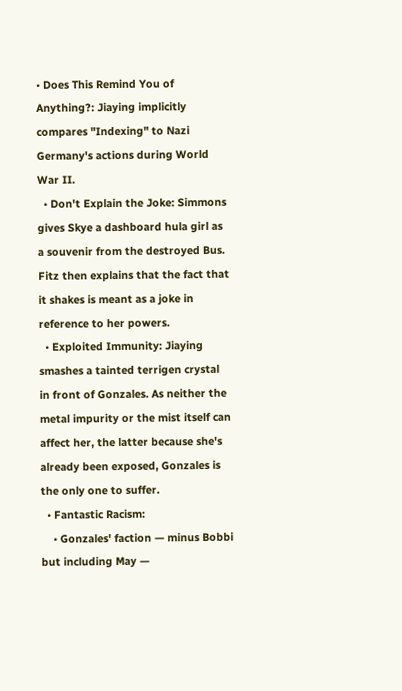• Does This Remind You of Anything?: Jiaying implicitly compares "Indexing" to Nazi Germany's actions during World War II.
  • Don't Explain the Joke: Simmons gives Skye a dashboard hula girl as a souvenir from the destroyed Bus. Fitz then explains that the fact that it shakes is meant as a joke in reference to her powers.
  • Exploited Immunity: Jiaying smashes a tainted terrigen crystal in front of Gonzales. As neither the metal impurity or the mist itself can affect her, the latter because she's already been exposed, Gonzales is the only one to suffer.
  • Fantastic Racism:
    • Gonzales' faction — minus Bobbi but including May —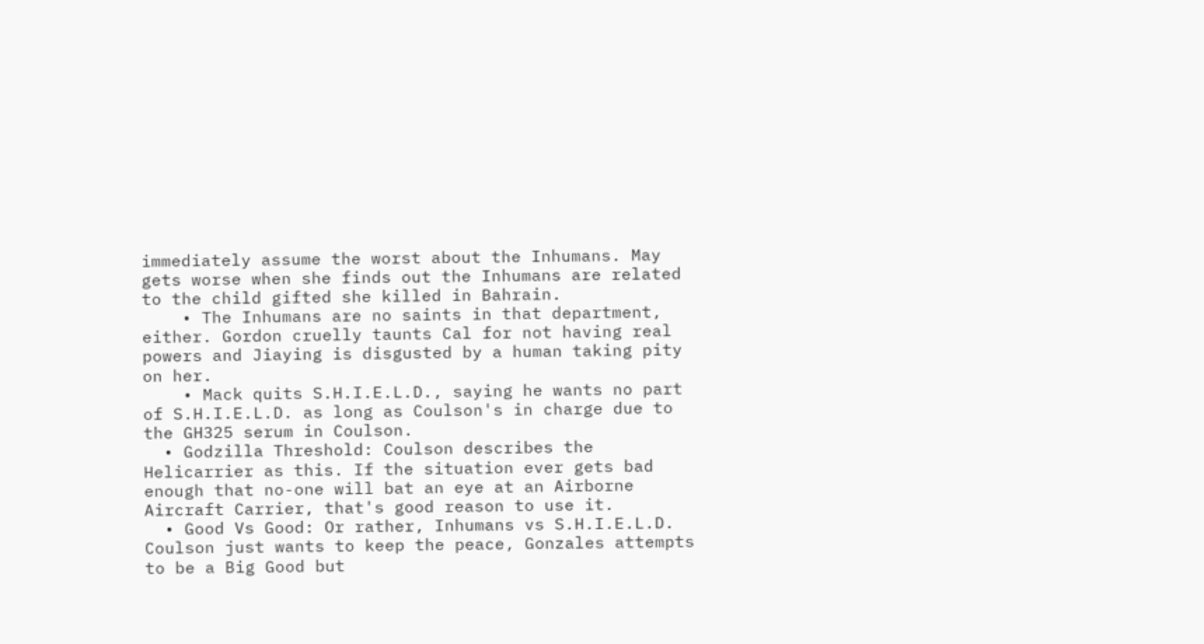immediately assume the worst about the Inhumans. May gets worse when she finds out the Inhumans are related to the child gifted she killed in Bahrain.
    • The Inhumans are no saints in that department, either. Gordon cruelly taunts Cal for not having real powers and Jiaying is disgusted by a human taking pity on her.
    • Mack quits S.H.I.E.L.D., saying he wants no part of S.H.I.E.L.D. as long as Coulson's in charge due to the GH325 serum in Coulson.
  • Godzilla Threshold: Coulson describes the Helicarrier as this. If the situation ever gets bad enough that no-one will bat an eye at an Airborne Aircraft Carrier, that's good reason to use it.
  • Good Vs Good: Or rather, Inhumans vs S.H.I.E.L.D. Coulson just wants to keep the peace, Gonzales attempts to be a Big Good but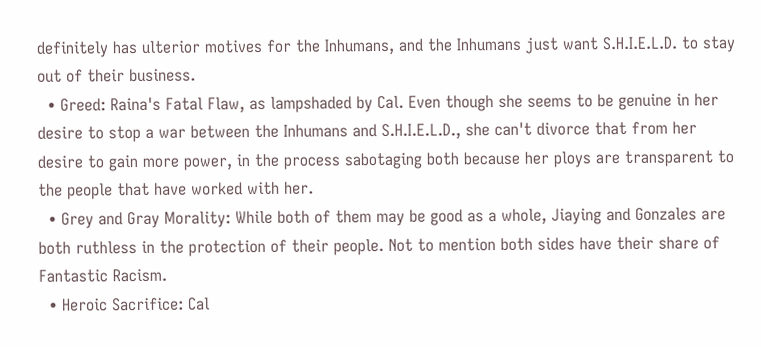definitely has ulterior motives for the Inhumans, and the Inhumans just want S.H.I.E.L.D. to stay out of their business.
  • Greed: Raina's Fatal Flaw, as lampshaded by Cal. Even though she seems to be genuine in her desire to stop a war between the Inhumans and S.H.I.E.L.D., she can't divorce that from her desire to gain more power, in the process sabotaging both because her ploys are transparent to the people that have worked with her.
  • Grey and Gray Morality: While both of them may be good as a whole, Jiaying and Gonzales are both ruthless in the protection of their people. Not to mention both sides have their share of Fantastic Racism.
  • Heroic Sacrifice: Cal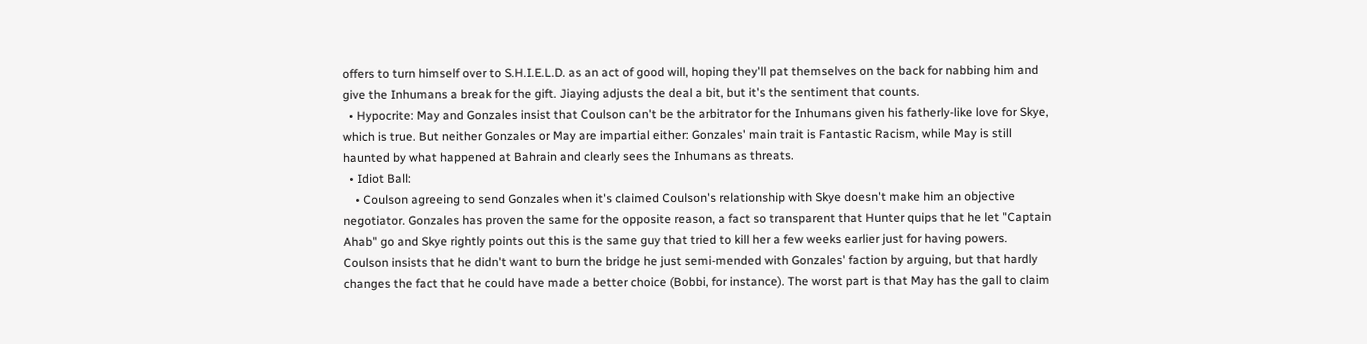offers to turn himself over to S.H.I.E.L.D. as an act of good will, hoping they'll pat themselves on the back for nabbing him and give the Inhumans a break for the gift. Jiaying adjusts the deal a bit, but it's the sentiment that counts.
  • Hypocrite: May and Gonzales insist that Coulson can't be the arbitrator for the Inhumans given his fatherly-like love for Skye, which is true. But neither Gonzales or May are impartial either: Gonzales' main trait is Fantastic Racism, while May is still haunted by what happened at Bahrain and clearly sees the Inhumans as threats.
  • Idiot Ball:
    • Coulson agreeing to send Gonzales when it's claimed Coulson's relationship with Skye doesn't make him an objective negotiator. Gonzales has proven the same for the opposite reason, a fact so transparent that Hunter quips that he let "Captain Ahab" go and Skye rightly points out this is the same guy that tried to kill her a few weeks earlier just for having powers. Coulson insists that he didn't want to burn the bridge he just semi-mended with Gonzales' faction by arguing, but that hardly changes the fact that he could have made a better choice (Bobbi, for instance). The worst part is that May has the gall to claim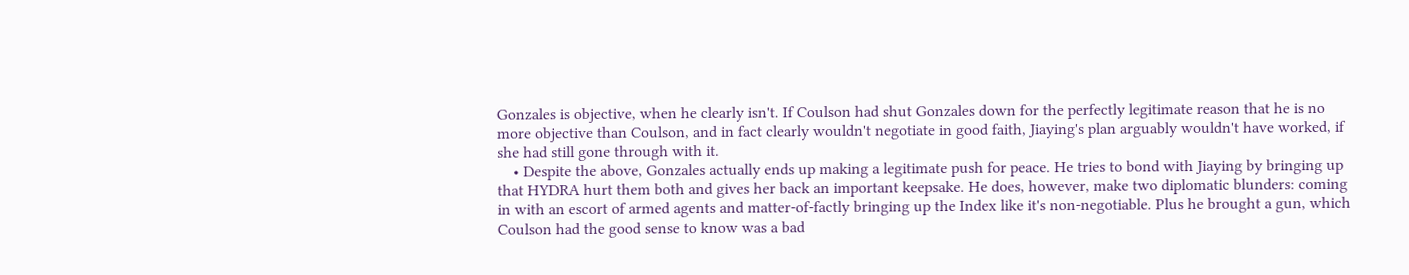Gonzales is objective, when he clearly isn't. If Coulson had shut Gonzales down for the perfectly legitimate reason that he is no more objective than Coulson, and in fact clearly wouldn't negotiate in good faith, Jiaying's plan arguably wouldn't have worked, if she had still gone through with it.
    • Despite the above, Gonzales actually ends up making a legitimate push for peace. He tries to bond with Jiaying by bringing up that HYDRA hurt them both and gives her back an important keepsake. He does, however, make two diplomatic blunders: coming in with an escort of armed agents and matter-of-factly bringing up the Index like it's non-negotiable. Plus he brought a gun, which Coulson had the good sense to know was a bad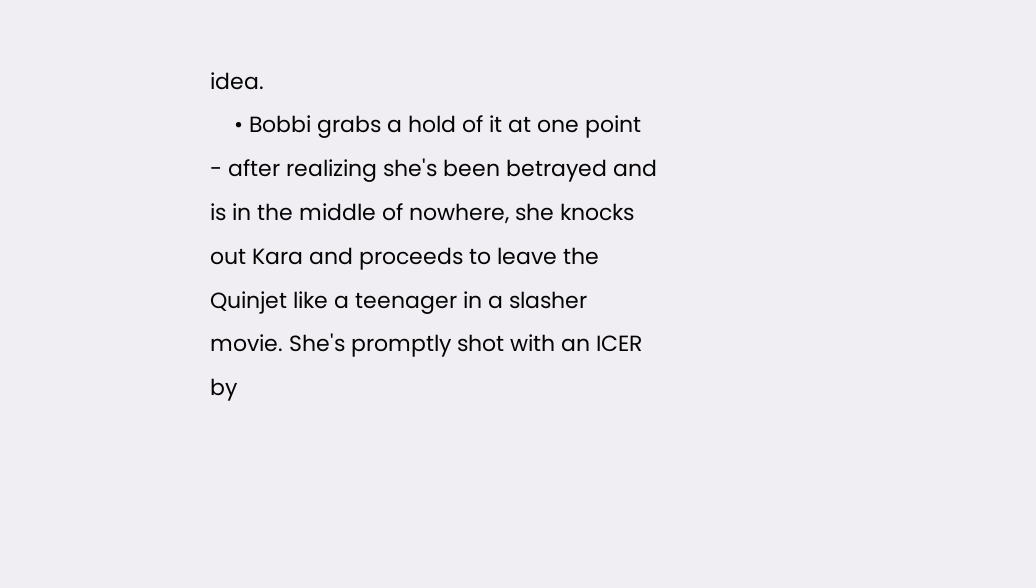idea.
    • Bobbi grabs a hold of it at one point - after realizing she's been betrayed and is in the middle of nowhere, she knocks out Kara and proceeds to leave the Quinjet like a teenager in a slasher movie. She's promptly shot with an ICER by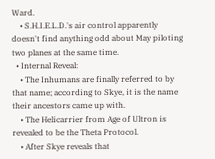Ward.
    • S.H.I.E.L.D.'s air control apparently doesn't find anything odd about May piloting two planes at the same time.
  • Internal Reveal:
    • The Inhumans are finally referred to by that name; according to Skye, it is the name their ancestors came up with.
    • The Helicarrier from Age of Ultron is revealed to be the Theta Protocol.
    • After Skye reveals that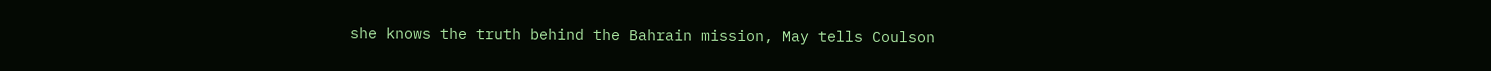she knows the truth behind the Bahrain mission, May tells Coulson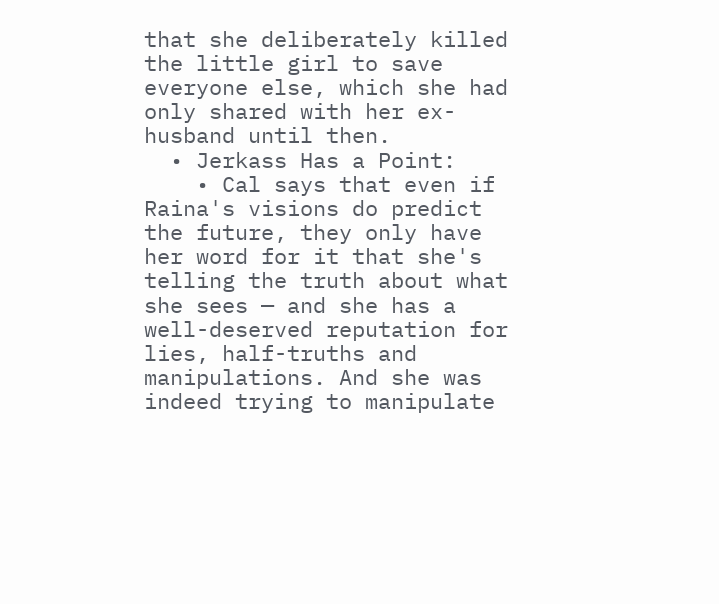that she deliberately killed the little girl to save everyone else, which she had only shared with her ex-husband until then.
  • Jerkass Has a Point:
    • Cal says that even if Raina's visions do predict the future, they only have her word for it that she's telling the truth about what she sees — and she has a well-deserved reputation for lies, half-truths and manipulations. And she was indeed trying to manipulate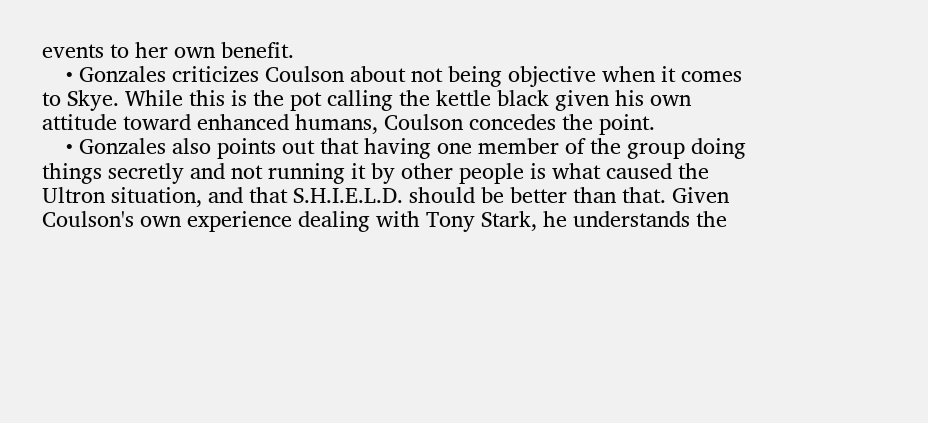events to her own benefit.
    • Gonzales criticizes Coulson about not being objective when it comes to Skye. While this is the pot calling the kettle black given his own attitude toward enhanced humans, Coulson concedes the point.
    • Gonzales also points out that having one member of the group doing things secretly and not running it by other people is what caused the Ultron situation, and that S.H.I.E.L.D. should be better than that. Given Coulson's own experience dealing with Tony Stark, he understands the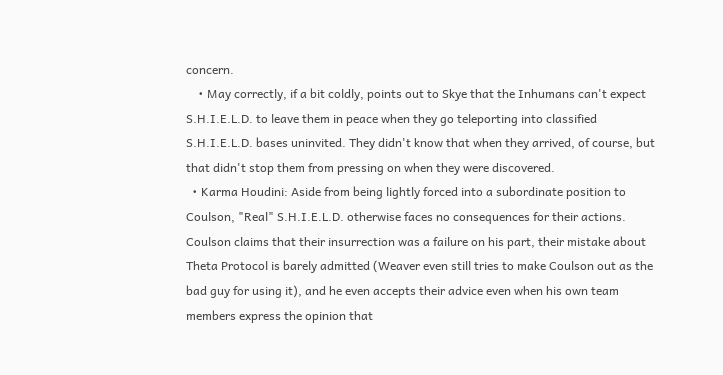concern.
    • May correctly, if a bit coldly, points out to Skye that the Inhumans can't expect S.H.I.E.L.D. to leave them in peace when they go teleporting into classified S.H.I.E.L.D. bases uninvited. They didn't know that when they arrived, of course, but that didn't stop them from pressing on when they were discovered.
  • Karma Houdini: Aside from being lightly forced into a subordinate position to Coulson, "Real" S.H.I.E.L.D. otherwise faces no consequences for their actions. Coulson claims that their insurrection was a failure on his part, their mistake about Theta Protocol is barely admitted (Weaver even still tries to make Coulson out as the bad guy for using it), and he even accepts their advice even when his own team members express the opinion that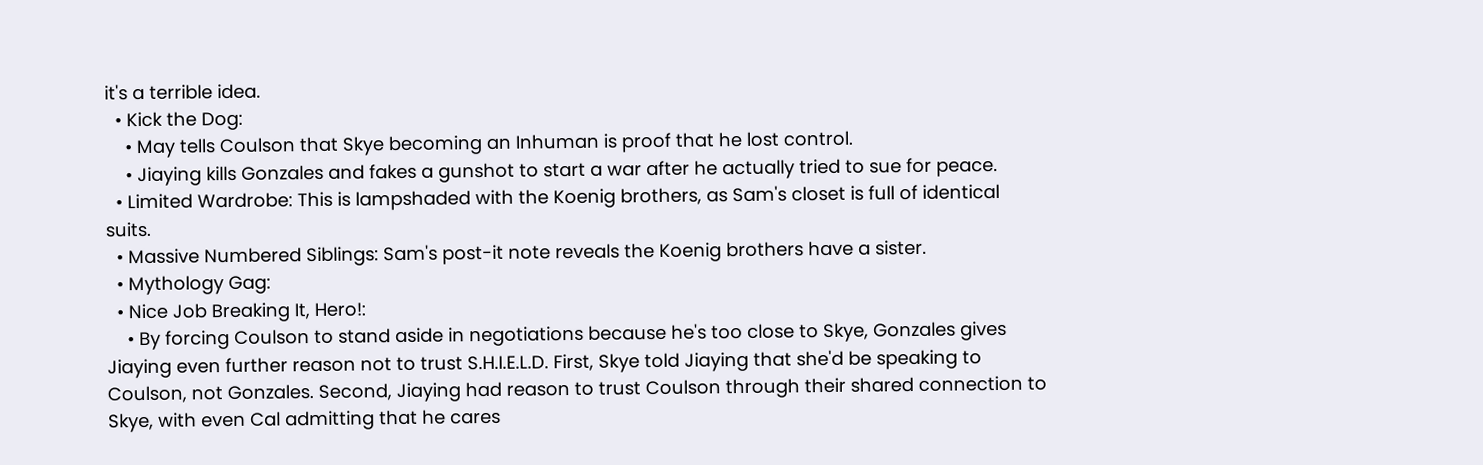it's a terrible idea.
  • Kick the Dog:
    • May tells Coulson that Skye becoming an Inhuman is proof that he lost control.
    • Jiaying kills Gonzales and fakes a gunshot to start a war after he actually tried to sue for peace.
  • Limited Wardrobe: This is lampshaded with the Koenig brothers, as Sam's closet is full of identical suits.
  • Massive Numbered Siblings: Sam's post-it note reveals the Koenig brothers have a sister.
  • Mythology Gag:
  • Nice Job Breaking It, Hero!:
    • By forcing Coulson to stand aside in negotiations because he's too close to Skye, Gonzales gives Jiaying even further reason not to trust S.H.I.E.L.D. First, Skye told Jiaying that she'd be speaking to Coulson, not Gonzales. Second, Jiaying had reason to trust Coulson through their shared connection to Skye, with even Cal admitting that he cares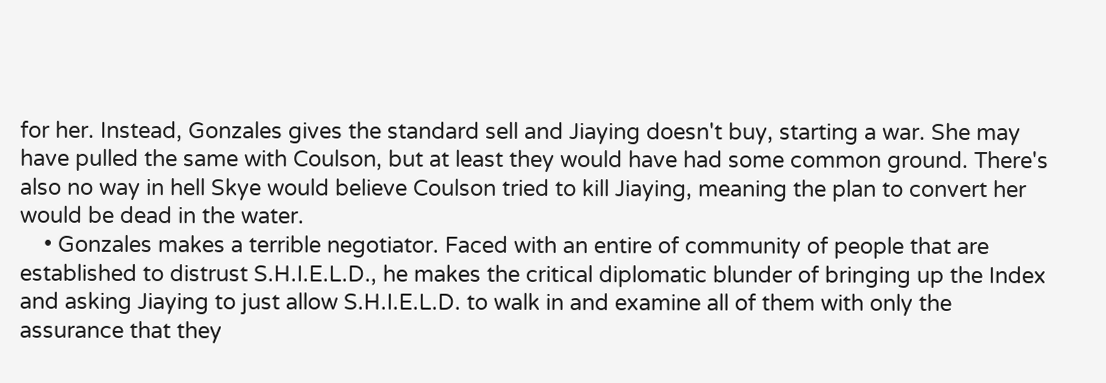for her. Instead, Gonzales gives the standard sell and Jiaying doesn't buy, starting a war. She may have pulled the same with Coulson, but at least they would have had some common ground. There's also no way in hell Skye would believe Coulson tried to kill Jiaying, meaning the plan to convert her would be dead in the water.
    • Gonzales makes a terrible negotiator. Faced with an entire of community of people that are established to distrust S.H.I.E.L.D., he makes the critical diplomatic blunder of bringing up the Index and asking Jiaying to just allow S.H.I.E.L.D. to walk in and examine all of them with only the assurance that they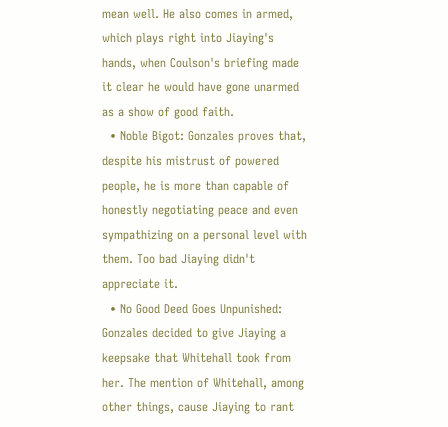mean well. He also comes in armed, which plays right into Jiaying's hands, when Coulson's briefing made it clear he would have gone unarmed as a show of good faith.
  • Noble Bigot: Gonzales proves that, despite his mistrust of powered people, he is more than capable of honestly negotiating peace and even sympathizing on a personal level with them. Too bad Jiaying didn't appreciate it.
  • No Good Deed Goes Unpunished: Gonzales decided to give Jiaying a keepsake that Whitehall took from her. The mention of Whitehall, among other things, cause Jiaying to rant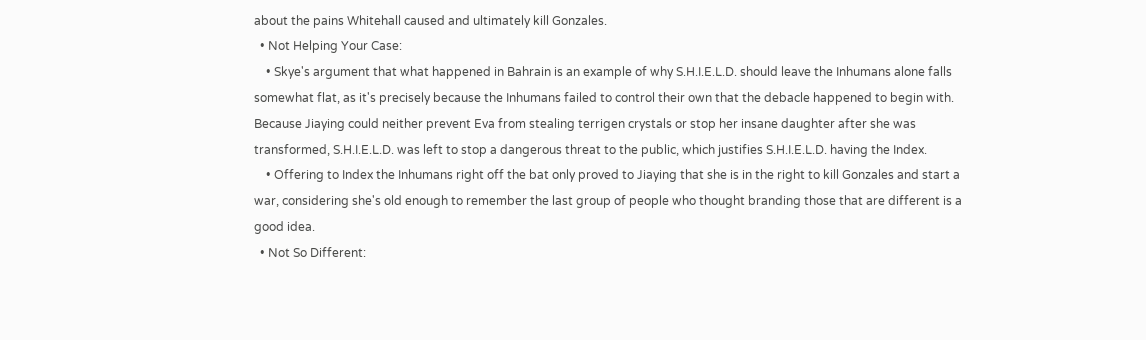about the pains Whitehall caused and ultimately kill Gonzales.
  • Not Helping Your Case:
    • Skye's argument that what happened in Bahrain is an example of why S.H.I.E.L.D. should leave the Inhumans alone falls somewhat flat, as it's precisely because the Inhumans failed to control their own that the debacle happened to begin with. Because Jiaying could neither prevent Eva from stealing terrigen crystals or stop her insane daughter after she was transformed, S.H.I.E.L.D. was left to stop a dangerous threat to the public, which justifies S.H.I.E.L.D. having the Index.
    • Offering to Index the Inhumans right off the bat only proved to Jiaying that she is in the right to kill Gonzales and start a war, considering she's old enough to remember the last group of people who thought branding those that are different is a good idea.
  • Not So Different: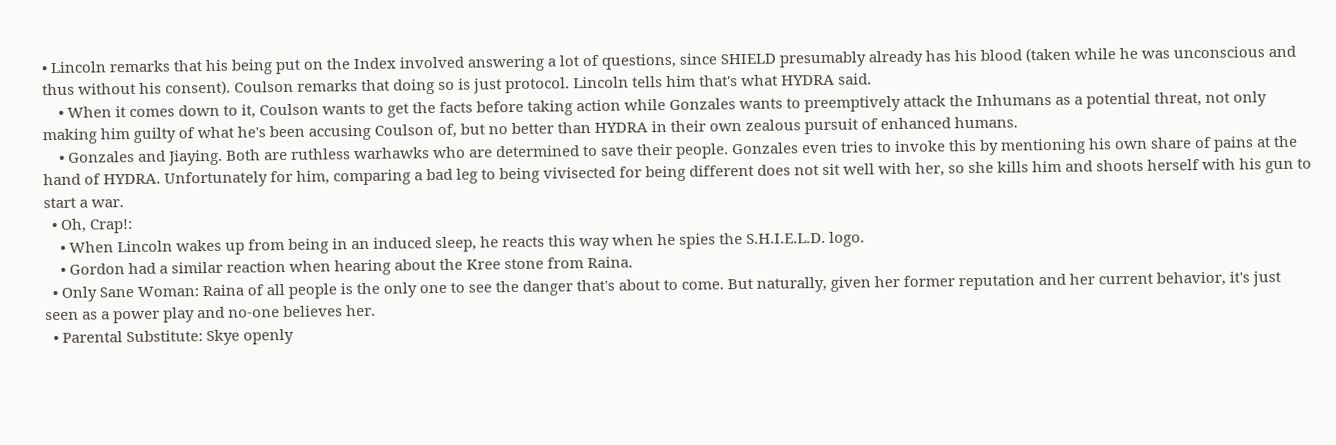• Lincoln remarks that his being put on the Index involved answering a lot of questions, since SHIELD presumably already has his blood (taken while he was unconscious and thus without his consent). Coulson remarks that doing so is just protocol. Lincoln tells him that's what HYDRA said.
    • When it comes down to it, Coulson wants to get the facts before taking action while Gonzales wants to preemptively attack the Inhumans as a potential threat, not only making him guilty of what he's been accusing Coulson of, but no better than HYDRA in their own zealous pursuit of enhanced humans.
    • Gonzales and Jiaying. Both are ruthless warhawks who are determined to save their people. Gonzales even tries to invoke this by mentioning his own share of pains at the hand of HYDRA. Unfortunately for him, comparing a bad leg to being vivisected for being different does not sit well with her, so she kills him and shoots herself with his gun to start a war.
  • Oh, Crap!:
    • When Lincoln wakes up from being in an induced sleep, he reacts this way when he spies the S.H.I.E.L.D. logo.
    • Gordon had a similar reaction when hearing about the Kree stone from Raina.
  • Only Sane Woman: Raina of all people is the only one to see the danger that's about to come. But naturally, given her former reputation and her current behavior, it's just seen as a power play and no-one believes her.
  • Parental Substitute: Skye openly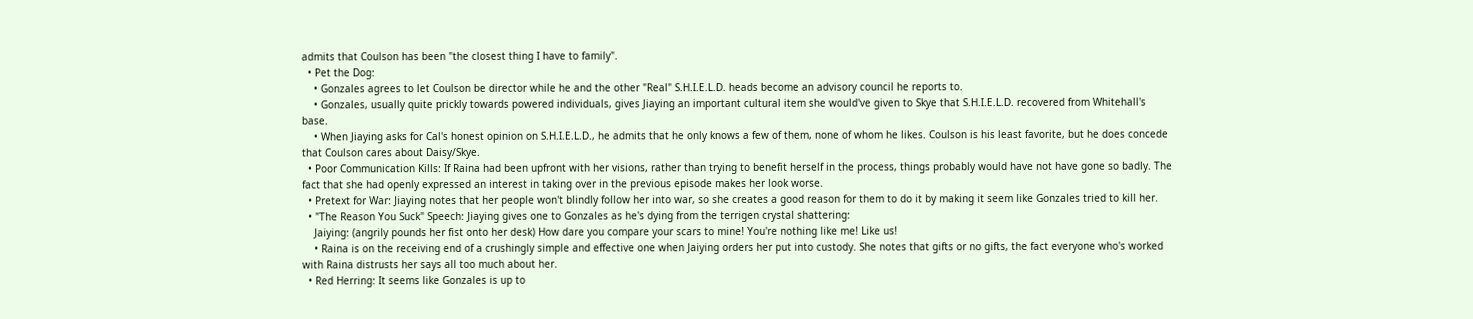admits that Coulson has been "the closest thing I have to family".
  • Pet the Dog:
    • Gonzales agrees to let Coulson be director while he and the other "Real" S.H.I.E.L.D. heads become an advisory council he reports to.
    • Gonzales, usually quite prickly towards powered individuals, gives Jiaying an important cultural item she would've given to Skye that S.H.I.E.L.D. recovered from Whitehall's base.
    • When Jiaying asks for Cal's honest opinion on S.H.I.E.L.D., he admits that he only knows a few of them, none of whom he likes. Coulson is his least favorite, but he does concede that Coulson cares about Daisy/Skye.
  • Poor Communication Kills: If Raina had been upfront with her visions, rather than trying to benefit herself in the process, things probably would have not have gone so badly. The fact that she had openly expressed an interest in taking over in the previous episode makes her look worse.
  • Pretext for War: Jiaying notes that her people won't blindly follow her into war, so she creates a good reason for them to do it by making it seem like Gonzales tried to kill her.
  • "The Reason You Suck" Speech: Jiaying gives one to Gonzales as he's dying from the terrigen crystal shattering:
    Jaiying: (angrily pounds her fist onto her desk) How dare you compare your scars to mine! You're nothing like me! Like us!
    • Raina is on the receiving end of a crushingly simple and effective one when Jaiying orders her put into custody. She notes that gifts or no gifts, the fact everyone who's worked with Raina distrusts her says all too much about her.
  • Red Herring: It seems like Gonzales is up to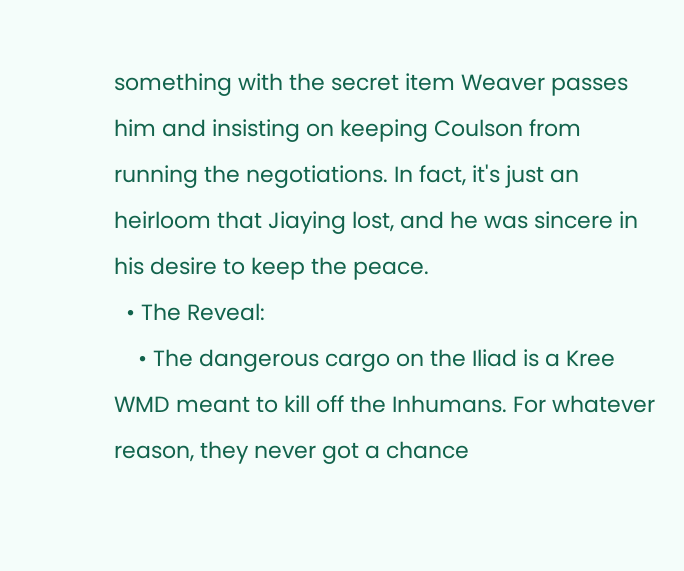something with the secret item Weaver passes him and insisting on keeping Coulson from running the negotiations. In fact, it's just an heirloom that Jiaying lost, and he was sincere in his desire to keep the peace.
  • The Reveal:
    • The dangerous cargo on the Iliad is a Kree WMD meant to kill off the Inhumans. For whatever reason, they never got a chance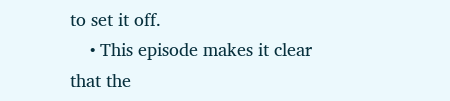to set it off.
    • This episode makes it clear that the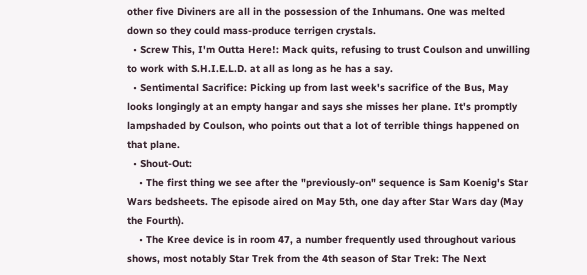other five Diviners are all in the possession of the Inhumans. One was melted down so they could mass-produce terrigen crystals.
  • Screw This, I'm Outta Here!: Mack quits, refusing to trust Coulson and unwilling to work with S.H.I.E.L.D. at all as long as he has a say.
  • Sentimental Sacrifice: Picking up from last week's sacrifice of the Bus, May looks longingly at an empty hangar and says she misses her plane. It's promptly lampshaded by Coulson, who points out that a lot of terrible things happened on that plane.
  • Shout-Out:
    • The first thing we see after the "previously-on" sequence is Sam Koenig's Star Wars bedsheets. The episode aired on May 5th, one day after Star Wars day (May the Fourth).
    • The Kree device is in room 47, a number frequently used throughout various shows, most notably Star Trek from the 4th season of Star Trek: The Next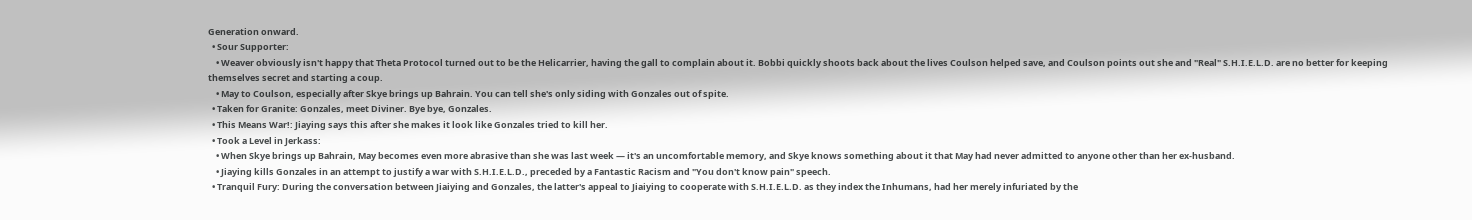Generation onward.
  • Sour Supporter:
    • Weaver obviously isn't happy that Theta Protocol turned out to be the Helicarrier, having the gall to complain about it. Bobbi quickly shoots back about the lives Coulson helped save, and Coulson points out she and "Real" S.H.I.E.L.D. are no better for keeping themselves secret and starting a coup.
    • May to Coulson, especially after Skye brings up Bahrain. You can tell she's only siding with Gonzales out of spite.
  • Taken for Granite: Gonzales, meet Diviner. Bye bye, Gonzales.
  • This Means War!: Jiaying says this after she makes it look like Gonzales tried to kill her.
  • Took a Level in Jerkass:
    • When Skye brings up Bahrain, May becomes even more abrasive than she was last week — it's an uncomfortable memory, and Skye knows something about it that May had never admitted to anyone other than her ex-husband.
    • Jiaying kills Gonzales in an attempt to justify a war with S.H.I.E.L.D., preceded by a Fantastic Racism and "You don't know pain" speech.
  • Tranquil Fury: During the conversation between Jiaiying and Gonzales, the latter's appeal to Jiaiying to cooperate with S.H.I.E.L.D. as they index the Inhumans, had her merely infuriated by the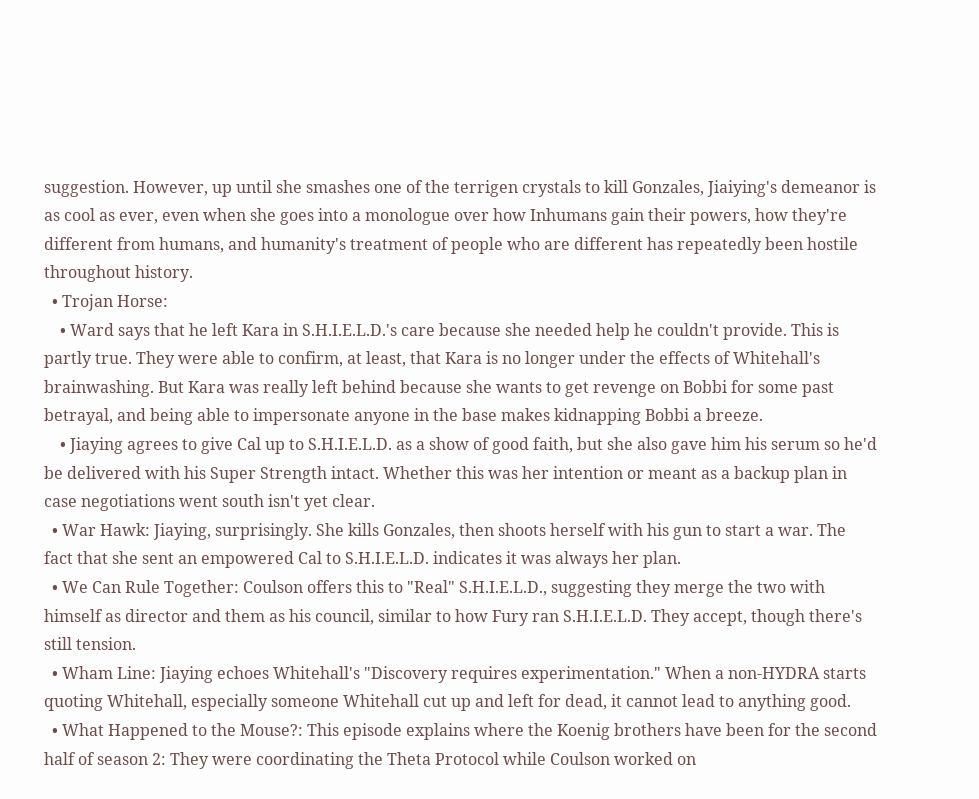suggestion. However, up until she smashes one of the terrigen crystals to kill Gonzales, Jiaiying's demeanor is as cool as ever, even when she goes into a monologue over how Inhumans gain their powers, how they're different from humans, and humanity's treatment of people who are different has repeatedly been hostile throughout history.
  • Trojan Horse:
    • Ward says that he left Kara in S.H.I.E.L.D.'s care because she needed help he couldn't provide. This is partly true. They were able to confirm, at least, that Kara is no longer under the effects of Whitehall's brainwashing. But Kara was really left behind because she wants to get revenge on Bobbi for some past betrayal, and being able to impersonate anyone in the base makes kidnapping Bobbi a breeze.
    • Jiaying agrees to give Cal up to S.H.I.E.L.D. as a show of good faith, but she also gave him his serum so he'd be delivered with his Super Strength intact. Whether this was her intention or meant as a backup plan in case negotiations went south isn't yet clear.
  • War Hawk: Jiaying, surprisingly. She kills Gonzales, then shoots herself with his gun to start a war. The fact that she sent an empowered Cal to S.H.I.E.L.D. indicates it was always her plan.
  • We Can Rule Together: Coulson offers this to "Real" S.H.I.E.L.D., suggesting they merge the two with himself as director and them as his council, similar to how Fury ran S.H.I.E.L.D. They accept, though there's still tension.
  • Wham Line: Jiaying echoes Whitehall's "Discovery requires experimentation." When a non-HYDRA starts quoting Whitehall, especially someone Whitehall cut up and left for dead, it cannot lead to anything good.
  • What Happened to the Mouse?: This episode explains where the Koenig brothers have been for the second half of season 2: They were coordinating the Theta Protocol while Coulson worked on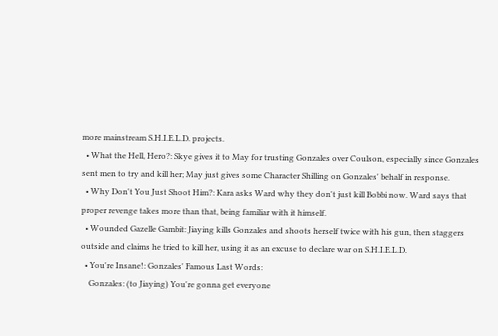more mainstream S.H.I.E.L.D. projects.
  • What the Hell, Hero?: Skye gives it to May for trusting Gonzales over Coulson, especially since Gonzales sent men to try and kill her; May just gives some Character Shilling on Gonzales' behalf in response.
  • Why Don't You Just Shoot Him?: Kara asks Ward why they don't just kill Bobbi now. Ward says that proper revenge takes more than that, being familiar with it himself.
  • Wounded Gazelle Gambit: Jiaying kills Gonzales and shoots herself twice with his gun, then staggers outside and claims he tried to kill her, using it as an excuse to declare war on S.H.I.E.L.D.
  • You're Insane!: Gonzales' Famous Last Words:
    Gonzales: (to Jiaying) You're gonna get everyone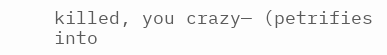killed, you crazy— (petrifies into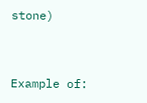stone)


Example of: